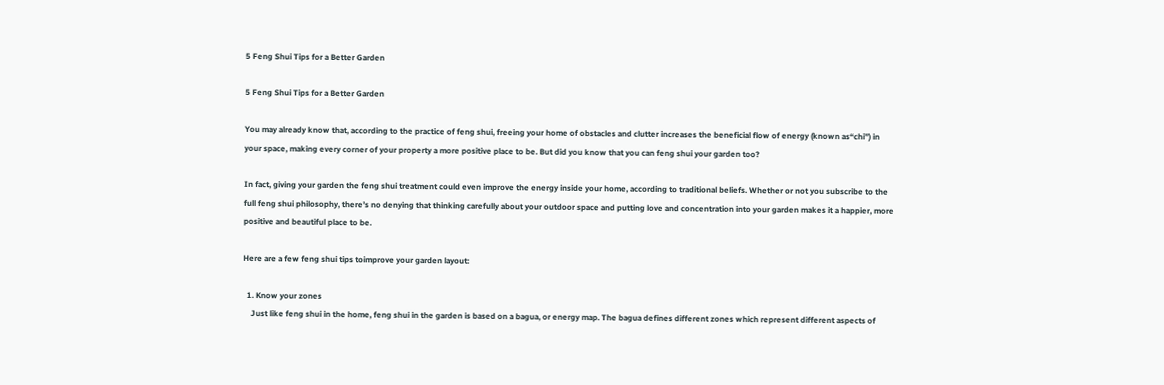5 Feng Shui Tips for a Better Garden

5 Feng Shui Tips for a Better Garden

You may already know that, according to the practice of feng shui, freeing your home of obstacles and clutter increases the beneficial flow of energy (known as“chi”) in your space, making every corner of your property a more positive place to be. But did you know that you can feng shui your garden too?

In fact, giving your garden the feng shui treatment could even improve the energy inside your home, according to traditional beliefs. Whether or not you subscribe to the full feng shui philosophy, there’s no denying that thinking carefully about your outdoor space and putting love and concentration into your garden makes it a happier, more positive and beautiful place to be.

Here are a few feng shui tips toimprove your garden layout:

  1. Know your zones
    Just like feng shui in the home, feng shui in the garden is based on a bagua, or energy map. The bagua defines different zones which represent different aspects of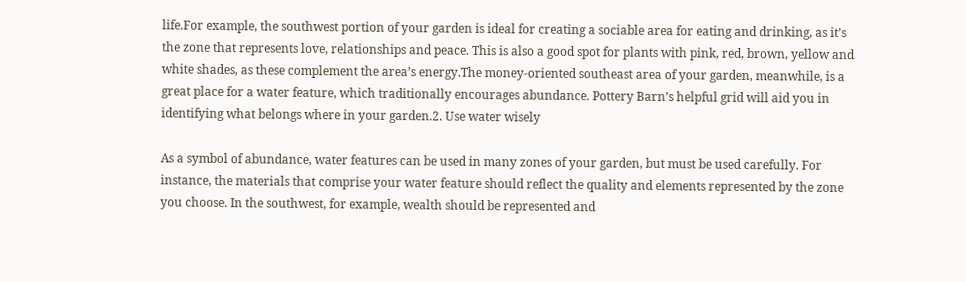life.For example, the southwest portion of your garden is ideal for creating a sociable area for eating and drinking, as it’s the zone that represents love, relationships and peace. This is also a good spot for plants with pink, red, brown, yellow and white shades, as these complement the area’s energy.The money-oriented southeast area of your garden, meanwhile, is a great place for a water feature, which traditionally encourages abundance. Pottery Barn’s helpful grid will aid you in identifying what belongs where in your garden.2. Use water wisely

As a symbol of abundance, water features can be used in many zones of your garden, but must be used carefully. For instance, the materials that comprise your water feature should reflect the quality and elements represented by the zone you choose. In the southwest, for example, wealth should be represented and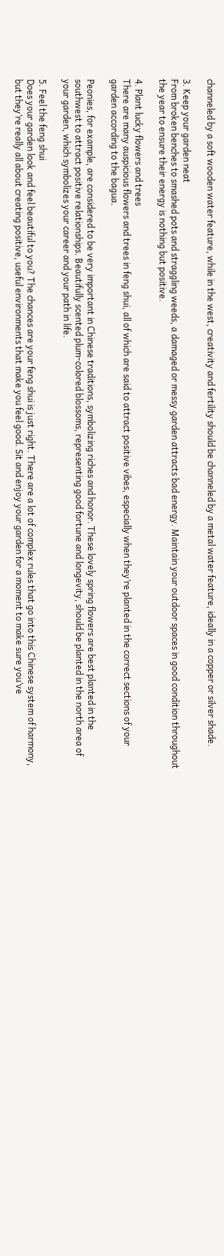channeled by a soft wooden water feature, while in the west, creativity and fertility should be channeled by a metal water feature, ideally in a copper or silver shade.

3. Keep your garden neat
From broken benches to smashed pots and straggling weeds, a damaged or messy garden attracts bad energy. Maintain your outdoor spaces in good condition throughout the year to ensure their energy is nothing but positive.

4. Plant lucky flowers and trees
There are many auspicious flowers and trees in feng shui, all of which are said to attract positive vibes, especially when they’re planted in the correct sections of your garden according to the bagua.

Peonies, for example, are considered to be very important in Chinese traditions, symbolizing riches and honor. These lovely spring flowers are best planted in the southwest to attract positive relationships. Beautifully scented plum-colored blossoms, representing good fortune and longevity, should be planted in the north area of your garden, which symbolizes your career and your path in life.

5. Feel the feng shui
Does your garden look and feel beautiful to you? The chances are your feng shui is just right. There are a lot of complex rules that go into this Chinese system of harmony, but they’re really all about creating positive, useful environments that make you feel good. Sit and enjoy your garden for a moment to make sure you’ve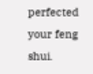perfected your feng shui.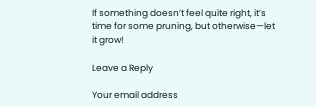If something doesn’t feel quite right, it’s time for some pruning, but otherwise—let it grow!

Leave a Reply

Your email address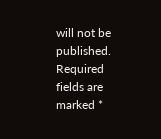will not be published. Required fields are marked *